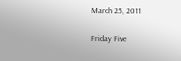March 25, 2011

Friday Five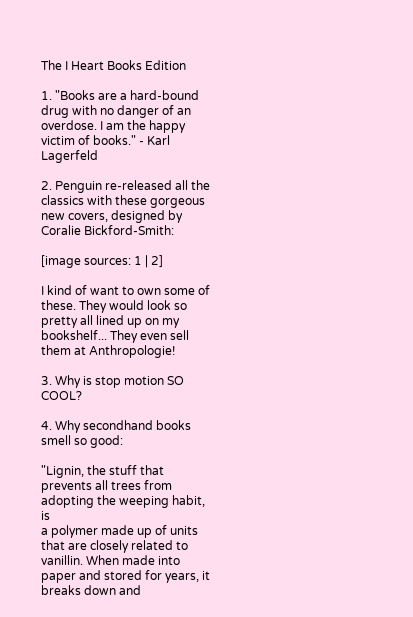The I Heart Books Edition

1. "Books are a hard-bound drug with no danger of an overdose. I am the happy victim of books." - Karl Lagerfeld

2. Penguin re-released all the classics with these gorgeous new covers, designed by Coralie Bickford-Smith:

[image sources: 1 | 2]

I kind of want to own some of these. They would look so pretty all lined up on my bookshelf... They even sell them at Anthropologie!

3. Why is stop motion SO COOL?

4. Why secondhand books smell so good:

"Lignin, the stuff that prevents all trees from adopting the weeping habit, is
a polymer made up of units that are closely related to vanillin. When made into
paper and stored for years, it breaks down and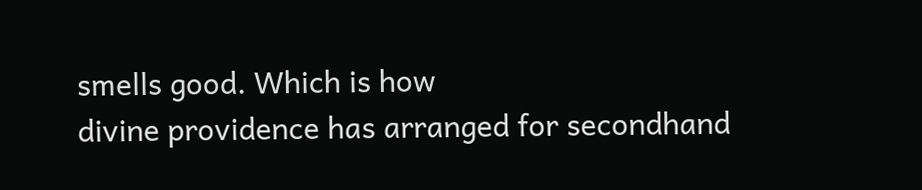smells good. Which is how
divine providence has arranged for secondhand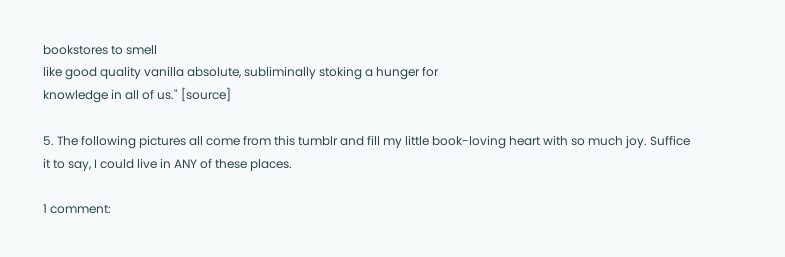bookstores to smell
like good quality vanilla absolute, subliminally stoking a hunger for
knowledge in all of us." [source]

5. The following pictures all come from this tumblr and fill my little book-loving heart with so much joy. Suffice it to say, I could live in ANY of these places.

1 comment: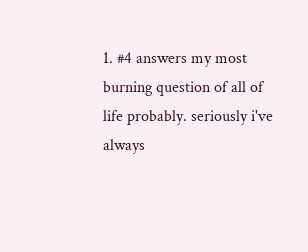1. #4 answers my most burning question of all of life probably. seriously i've always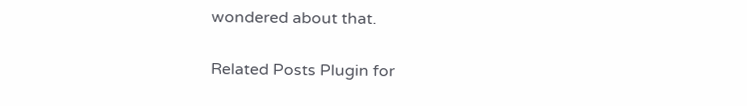wondered about that.


Related Posts Plugin for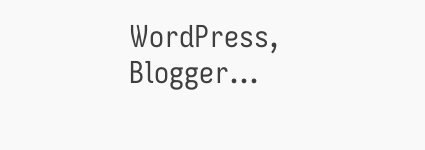WordPress, Blogger...